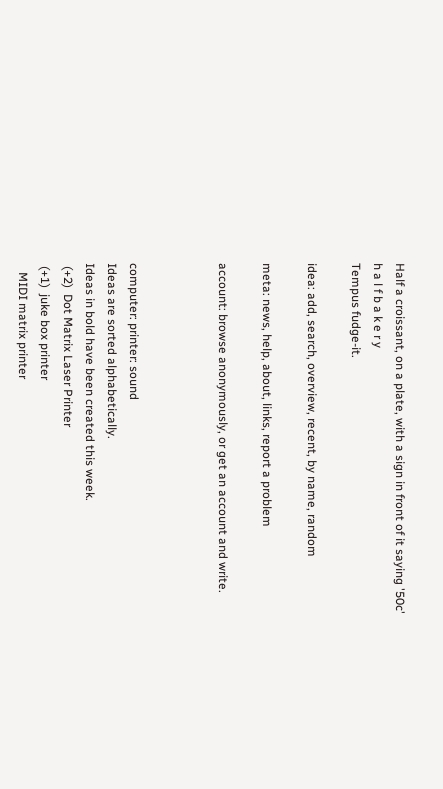Half a croissant, on a plate, with a sign in front of it saying '50c'
h a l f b a k e r y
Tempus fudge-it.

idea: add, search, overview, recent, by name, random

meta: news, help, about, links, report a problem

account: browse anonymously, or get an account and write.



computer: printer: sound
Ideas are sorted alphabetically.
Ideas in bold have been created this week.
 (+2)  Dot Matrix Laser Printer
 (+1)  juke box printer
   MIDI matrix printer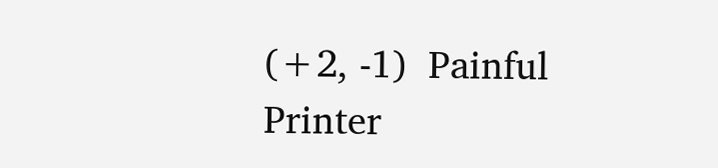(+2, -1)  Painful Printer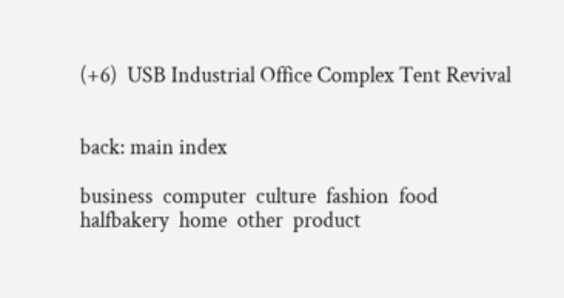(+6)  USB Industrial Office Complex Tent Revival


back: main index

business  computer  culture  fashion  food  halfbakery  home  other  product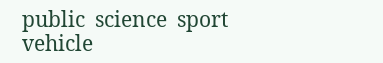public  science  sport  vehicle